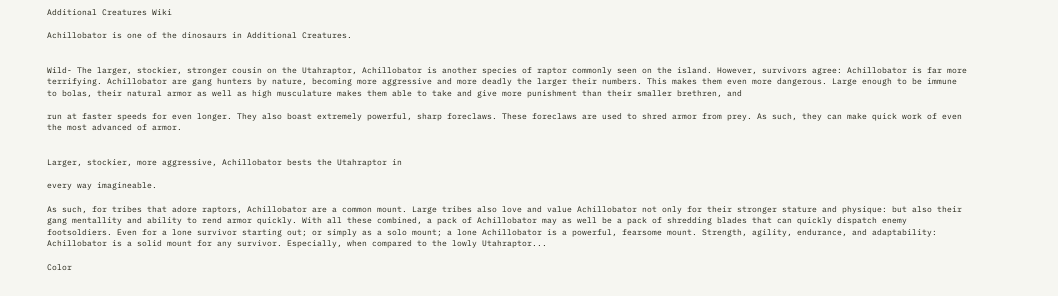Additional Creatures Wiki

Achillobator is one of the dinosaurs in Additional Creatures.


Wild- The larger, stockier, stronger cousin on the Utahraptor, Achillobator is another species of raptor commonly seen on the island. However, survivors agree: Achillobator is far more terrifying. Achillobator are gang hunters by nature, becoming more aggressive and more deadly the larger their numbers. This makes them even more dangerous. Large enough to be immune to bolas, their natural armor as well as high musculature makes them able to take and give more punishment than their smaller brethren, and

run at faster speeds for even longer. They also boast extremely powerful, sharp foreclaws. These foreclaws are used to shred armor from prey. As such, they can make quick work of even the most advanced of armor.


Larger, stockier, more aggressive, Achillobator bests the Utahraptor in

every way imagineable.

As such, for tribes that adore raptors, Achillobator are a common mount. Large tribes also love and value Achillobator not only for their stronger stature and physique: but also their gang mentallity and ability to rend armor quickly. With all these combined, a pack of Achillobator may as well be a pack of shredding blades that can quickly dispatch enemy footsoldiers. Even for a lone survivor starting out; or simply as a solo mount; a lone Achillobator is a powerful, fearsome mount. Strength, agility, endurance, and adaptability: Achillobator is a solid mount for any survivor. Especially, when compared to the lowly Utahraptor...

Color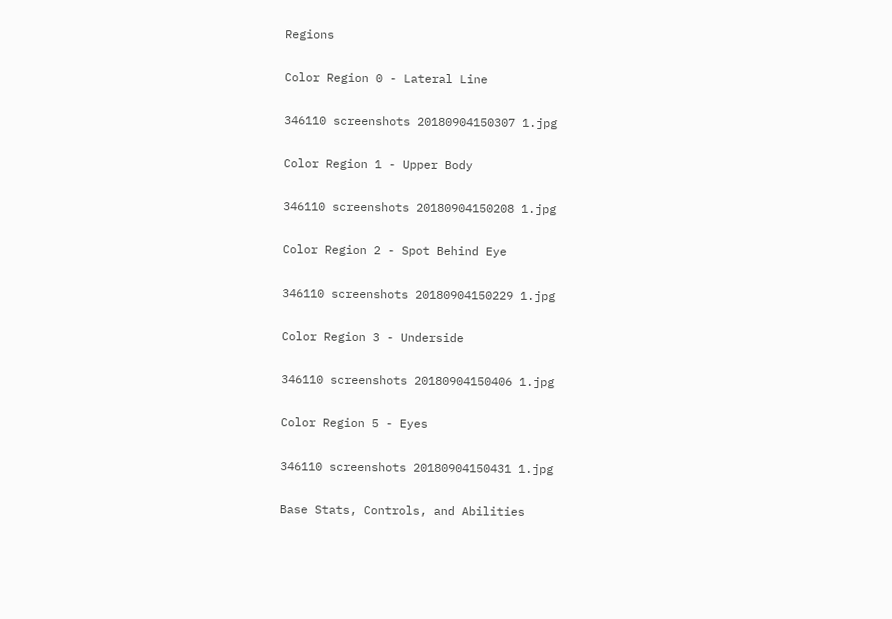Regions

Color Region 0 - Lateral Line

346110 screenshots 20180904150307 1.jpg

Color Region 1 - Upper Body

346110 screenshots 20180904150208 1.jpg

Color Region 2 - Spot Behind Eye

346110 screenshots 20180904150229 1.jpg

Color Region 3 - Underside

346110 screenshots 20180904150406 1.jpg

Color Region 5 - Eyes

346110 screenshots 20180904150431 1.jpg

Base Stats, Controls, and Abilities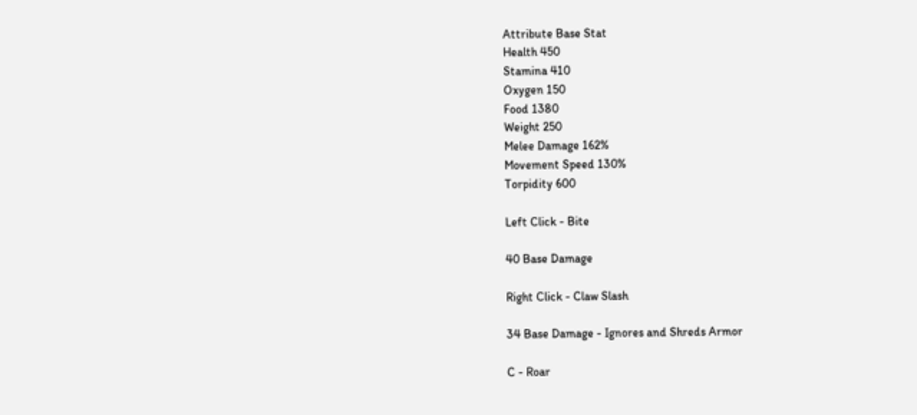Attribute Base Stat
Health 450
Stamina 410
Oxygen 150
Food 1380
Weight 250
Melee Damage 162%
Movement Speed 130%
Torpidity 600

Left Click - Bite

40 Base Damage

Right Click - Claw Slash

34 Base Damage - Ignores and Shreds Armor

C - Roar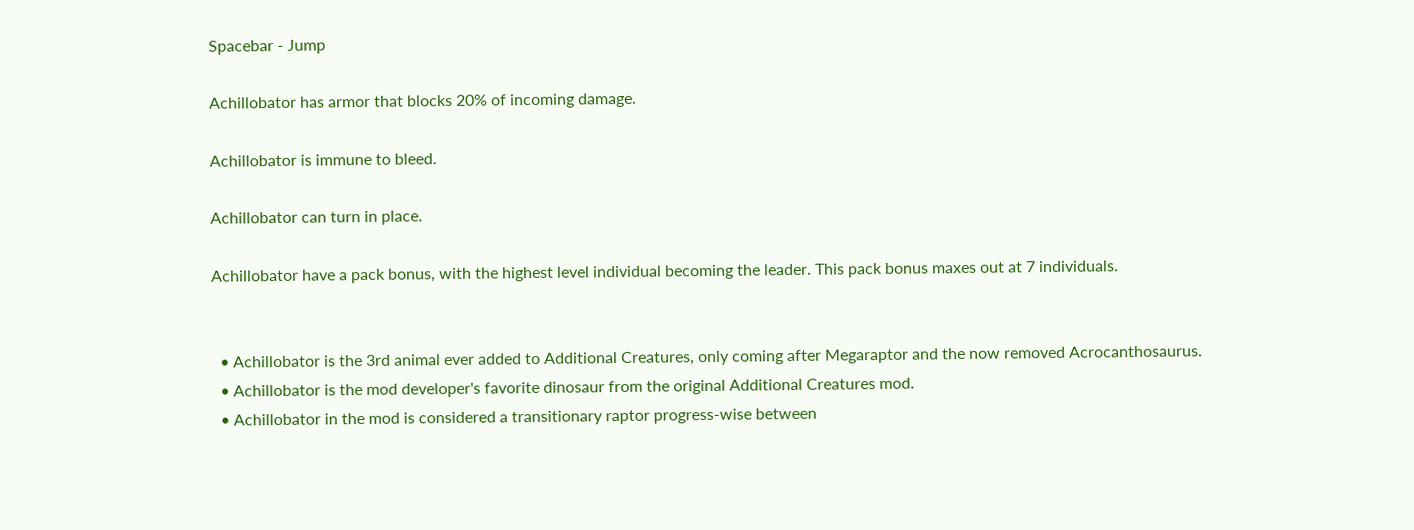Spacebar - Jump

Achillobator has armor that blocks 20% of incoming damage.

Achillobator is immune to bleed.

Achillobator can turn in place.

Achillobator have a pack bonus, with the highest level individual becoming the leader. This pack bonus maxes out at 7 individuals.


  • Achillobator is the 3rd animal ever added to Additional Creatures, only coming after Megaraptor and the now removed Acrocanthosaurus.
  • Achillobator is the mod developer's favorite dinosaur from the original Additional Creatures mod.
  • Achillobator in the mod is considered a transitionary raptor progress-wise between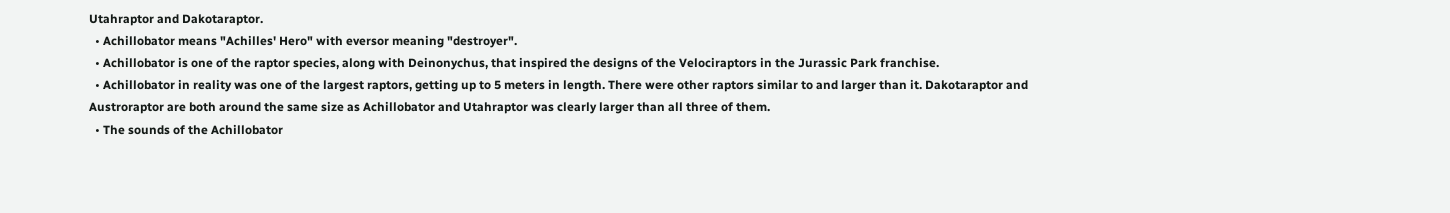Utahraptor and Dakotaraptor.
  • Achillobator means "Achilles' Hero" with eversor meaning "destroyer".
  • Achillobator is one of the raptor species, along with Deinonychus, that inspired the designs of the Velociraptors in the Jurassic Park franchise.
  • Achillobator in reality was one of the largest raptors, getting up to 5 meters in length. There were other raptors similar to and larger than it. Dakotaraptor and Austroraptor are both around the same size as Achillobator and Utahraptor was clearly larger than all three of them.
  • The sounds of the Achillobator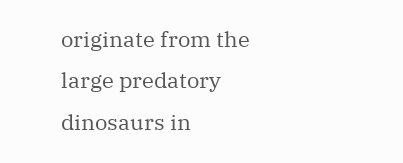originate from the large predatory dinosaurs in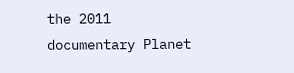the 2011 documentary Planet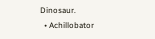Dinosaur.
  • Achillobator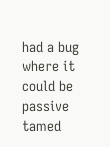had a bug where it could be passive tamed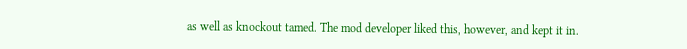as well as knockout tamed. The mod developer liked this, however, and kept it in.